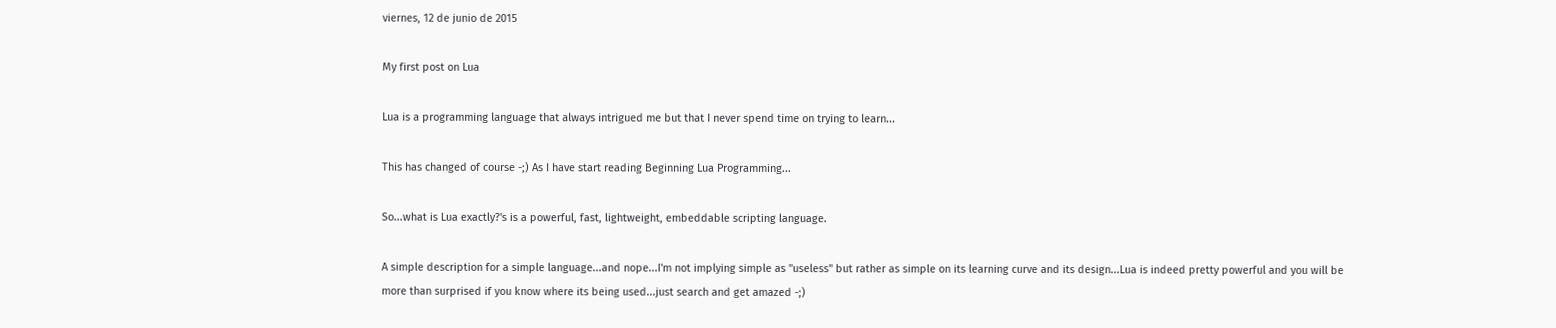viernes, 12 de junio de 2015

My first post on Lua

Lua is a programming language that always intrigued me but that I never spend time on trying to learn...

This has changed of course -;) As I have start reading Beginning Lua Programming...

So...what is Lua exactly?'s is a powerful, fast, lightweight, embeddable scripting language.

A simple description for a simple language...and nope...I'm not implying simple as "useless" but rather as simple on its learning curve and its design...Lua is indeed pretty powerful and you will be more than surprised if you know where its being used...just search and get amazed -;)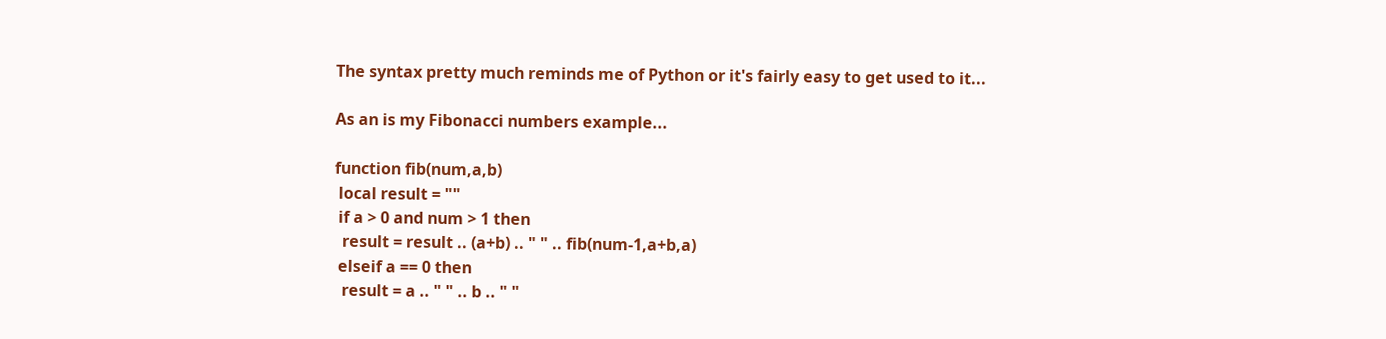The syntax pretty much reminds me of Python or it's fairly easy to get used to it...

As an is my Fibonacci numbers example...

function fib(num,a,b)
 local result = ""
 if a > 0 and num > 1 then
  result = result .. (a+b) .. " " .. fib(num-1,a+b,a)
 elseif a == 0 then
  result = a .. " " .. b .. " "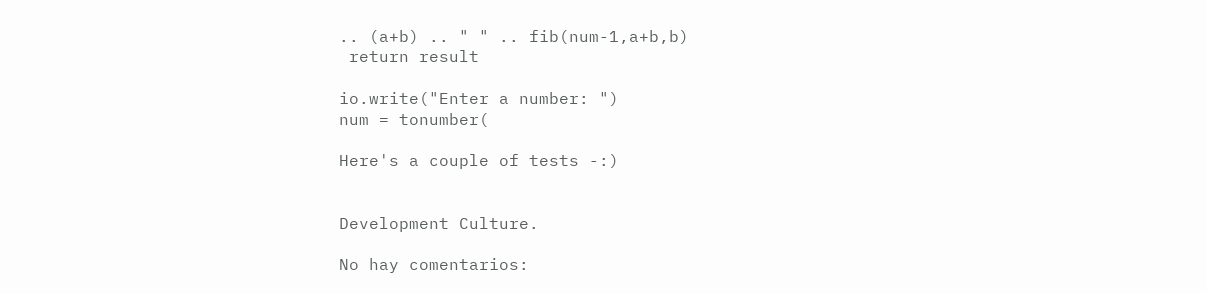.. (a+b) .. " " .. fib(num-1,a+b,b)
 return result

io.write("Enter a number: ")
num = tonumber(

Here's a couple of tests -:)


Development Culture.

No hay comentarios: